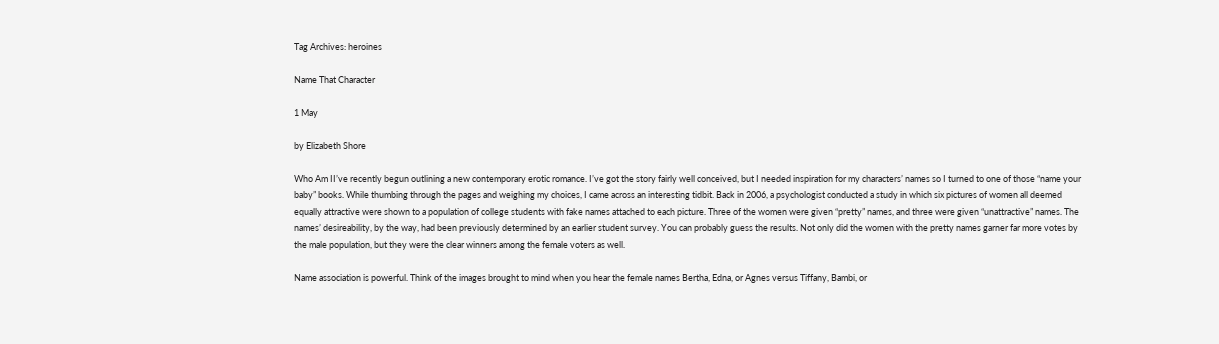Tag Archives: heroines

Name That Character

1 May

by Elizabeth Shore

Who Am II’ve recently begun outlining a new contemporary erotic romance. I’ve got the story fairly well conceived, but I needed inspiration for my characters’ names so I turned to one of those “name your baby” books. While thumbing through the pages and weighing my choices, I came across an interesting tidbit. Back in 2006, a psychologist conducted a study in which six pictures of women all deemed equally attractive were shown to a population of college students with fake names attached to each picture. Three of the women were given “pretty” names, and three were given “unattractive” names. The names’ desireability, by the way, had been previously determined by an earlier student survey. You can probably guess the results. Not only did the women with the pretty names garner far more votes by the male population, but they were the clear winners among the female voters as well.

Name association is powerful. Think of the images brought to mind when you hear the female names Bertha, Edna, or Agnes versus Tiffany, Bambi, or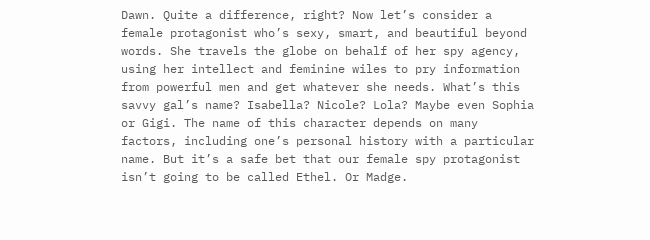Dawn. Quite a difference, right? Now let’s consider a female protagonist who’s sexy, smart, and beautiful beyond words. She travels the globe on behalf of her spy agency, using her intellect and feminine wiles to pry information from powerful men and get whatever she needs. What’s this savvy gal’s name? Isabella? Nicole? Lola? Maybe even Sophia or Gigi. The name of this character depends on many factors, including one’s personal history with a particular name. But it’s a safe bet that our female spy protagonist isn’t going to be called Ethel. Or Madge.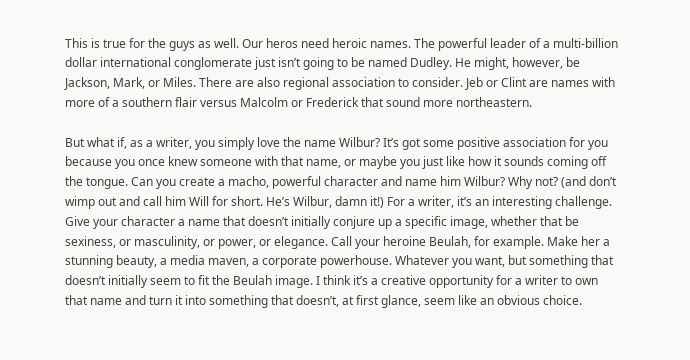This is true for the guys as well. Our heros need heroic names. The powerful leader of a multi-billion dollar international conglomerate just isn’t going to be named Dudley. He might, however, be Jackson, Mark, or Miles. There are also regional association to consider. Jeb or Clint are names with more of a southern flair versus Malcolm or Frederick that sound more northeastern.

But what if, as a writer, you simply love the name Wilbur? It’s got some positive association for you because you once knew someone with that name, or maybe you just like how it sounds coming off the tongue. Can you create a macho, powerful character and name him Wilbur? Why not? (and don’t wimp out and call him Will for short. He’s Wilbur, damn it!) For a writer, it’s an interesting challenge. Give your character a name that doesn’t initially conjure up a specific image, whether that be sexiness, or masculinity, or power, or elegance. Call your heroine Beulah, for example. Make her a stunning beauty, a media maven, a corporate powerhouse. Whatever you want, but something that doesn’t initially seem to fit the Beulah image. I think it’s a creative opportunity for a writer to own that name and turn it into something that doesn’t, at first glance, seem like an obvious choice.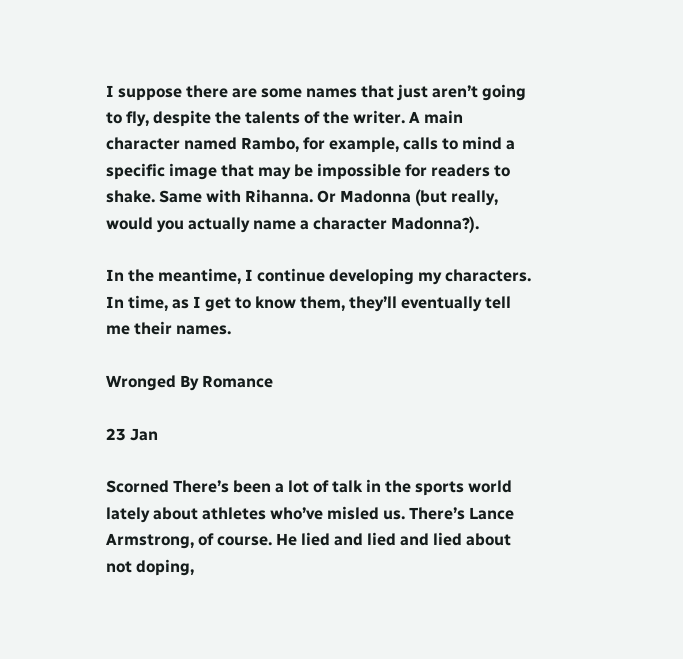I suppose there are some names that just aren’t going to fly, despite the talents of the writer. A main character named Rambo, for example, calls to mind a specific image that may be impossible for readers to shake. Same with Rihanna. Or Madonna (but really, would you actually name a character Madonna?).

In the meantime, I continue developing my characters. In time, as I get to know them, they’ll eventually tell me their names.

Wronged By Romance

23 Jan

Scorned There’s been a lot of talk in the sports world lately about athletes who’ve misled us. There’s Lance Armstrong, of course. He lied and lied and lied about not doping,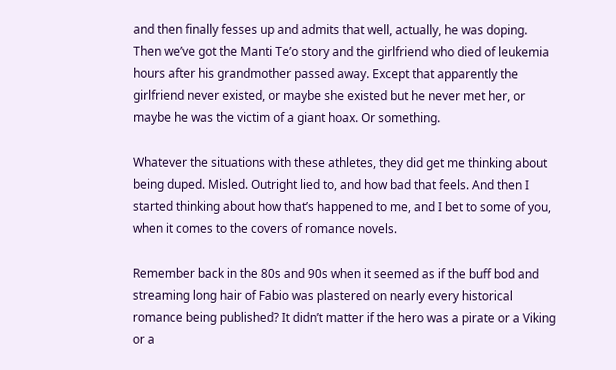and then finally fesses up and admits that well, actually, he was doping. Then we’ve got the Manti Te’o story and the girlfriend who died of leukemia hours after his grandmother passed away. Except that apparently the girlfriend never existed, or maybe she existed but he never met her, or maybe he was the victim of a giant hoax. Or something.

Whatever the situations with these athletes, they did get me thinking about being duped. Misled. Outright lied to, and how bad that feels. And then I started thinking about how that’s happened to me, and I bet to some of you, when it comes to the covers of romance novels.

Remember back in the 80s and 90s when it seemed as if the buff bod and streaming long hair of Fabio was plastered on nearly every historical romance being published? It didn’t matter if the hero was a pirate or a Viking or a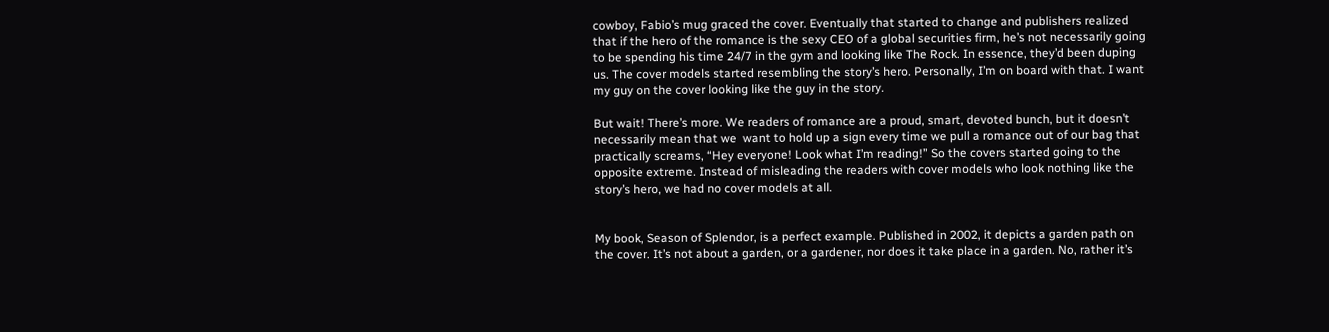cowboy, Fabio’s mug graced the cover. Eventually that started to change and publishers realized that if the hero of the romance is the sexy CEO of a global securities firm, he’s not necessarily going to be spending his time 24/7 in the gym and looking like The Rock. In essence, they’d been duping us. The cover models started resembling the story’s hero. Personally, I’m on board with that. I want my guy on the cover looking like the guy in the story.

But wait! There’s more. We readers of romance are a proud, smart, devoted bunch, but it doesn’t necessarily mean that we  want to hold up a sign every time we pull a romance out of our bag that practically screams, “Hey everyone! Look what I’m reading!” So the covers started going to the opposite extreme. Instead of misleading the readers with cover models who look nothing like the story’s hero, we had no cover models at all.


My book, Season of Splendor, is a perfect example. Published in 2002, it depicts a garden path on the cover. It’s not about a garden, or a gardener, nor does it take place in a garden. No, rather it’s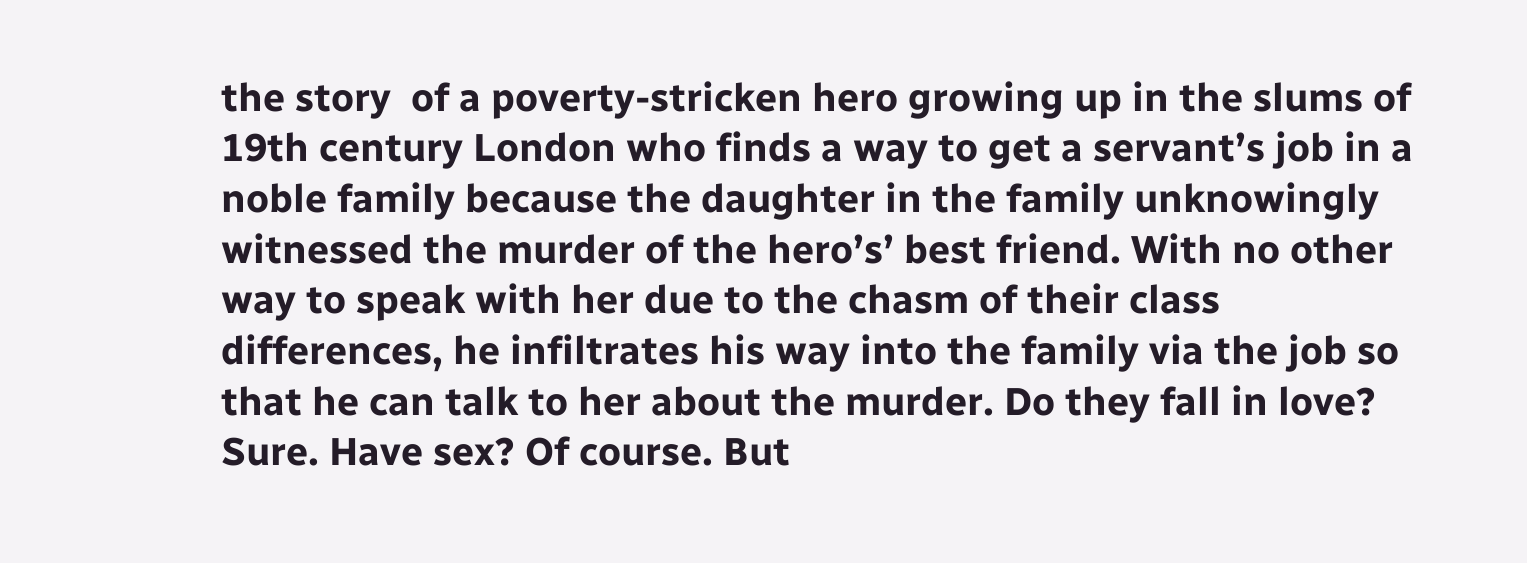the story  of a poverty-stricken hero growing up in the slums of 19th century London who finds a way to get a servant’s job in a noble family because the daughter in the family unknowingly witnessed the murder of the hero’s’ best friend. With no other way to speak with her due to the chasm of their class differences, he infiltrates his way into the family via the job so that he can talk to her about the murder. Do they fall in love? Sure. Have sex? Of course. But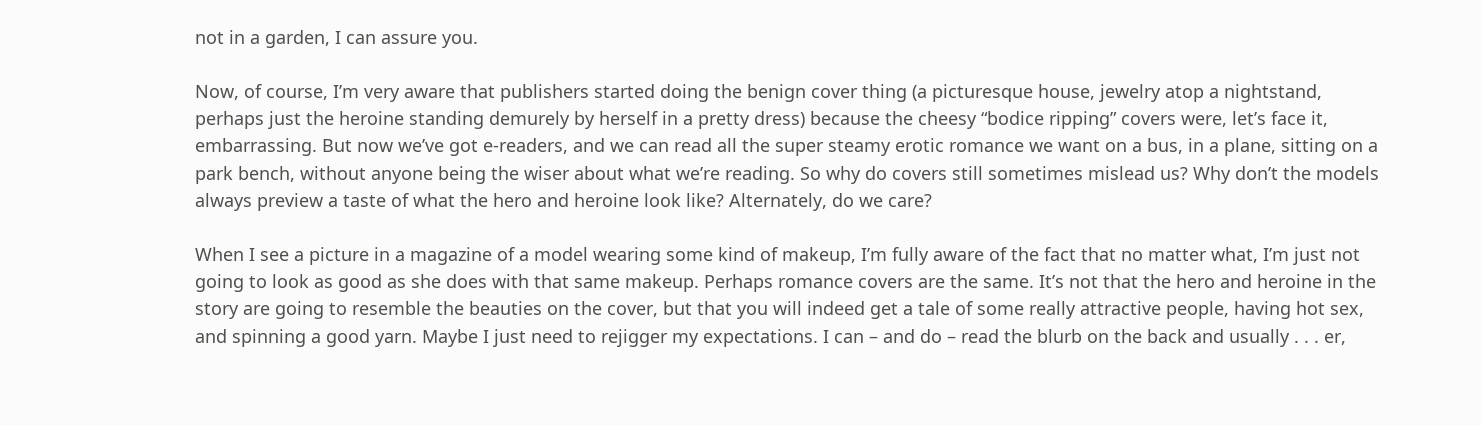not in a garden, I can assure you.

Now, of course, I’m very aware that publishers started doing the benign cover thing (a picturesque house, jewelry atop a nightstand, perhaps just the heroine standing demurely by herself in a pretty dress) because the cheesy “bodice ripping” covers were, let’s face it, embarrassing. But now we’ve got e-readers, and we can read all the super steamy erotic romance we want on a bus, in a plane, sitting on a park bench, without anyone being the wiser about what we’re reading. So why do covers still sometimes mislead us? Why don’t the models always preview a taste of what the hero and heroine look like? Alternately, do we care?

When I see a picture in a magazine of a model wearing some kind of makeup, I’m fully aware of the fact that no matter what, I’m just not going to look as good as she does with that same makeup. Perhaps romance covers are the same. It’s not that the hero and heroine in the story are going to resemble the beauties on the cover, but that you will indeed get a tale of some really attractive people, having hot sex, and spinning a good yarn. Maybe I just need to rejigger my expectations. I can – and do – read the blurb on the back and usually . . . er,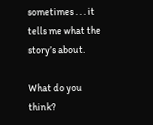sometimes . . . it tells me what the story’s about.

What do you think?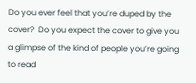Do you ever feel that you’re duped by the cover?  Do you expect the cover to give you a glimpse of the kind of people you’re going to read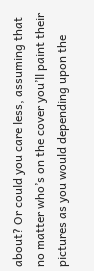about? Or could you care less, assuming that no matter who’s on the cover you’ll paint their pictures as you would depending upon the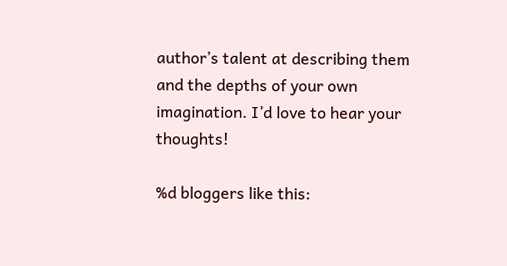author’s talent at describing them and the depths of your own imagination. I’d love to hear your thoughts!

%d bloggers like this: